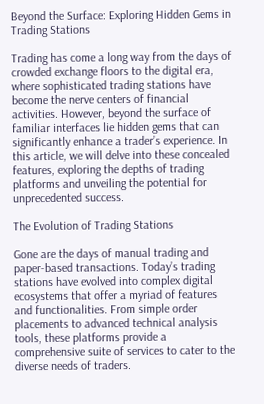Beyond the Surface: Exploring Hidden Gems in Trading Stations

Trading has come a long way from the days of crowded exchange floors to the digital era, where sophisticated trading stations have become the nerve centers of financial activities. However, beyond the surface of familiar interfaces lie hidden gems that can significantly enhance a trader’s experience. In this article, we will delve into these concealed features, exploring the depths of trading platforms and unveiling the potential for unprecedented success.

The Evolution of Trading Stations

Gone are the days of manual trading and paper-based transactions. Today’s trading stations have evolved into complex digital ecosystems that offer a myriad of features and functionalities. From simple order placements to advanced technical analysis tools, these platforms provide a comprehensive suite of services to cater to the diverse needs of traders.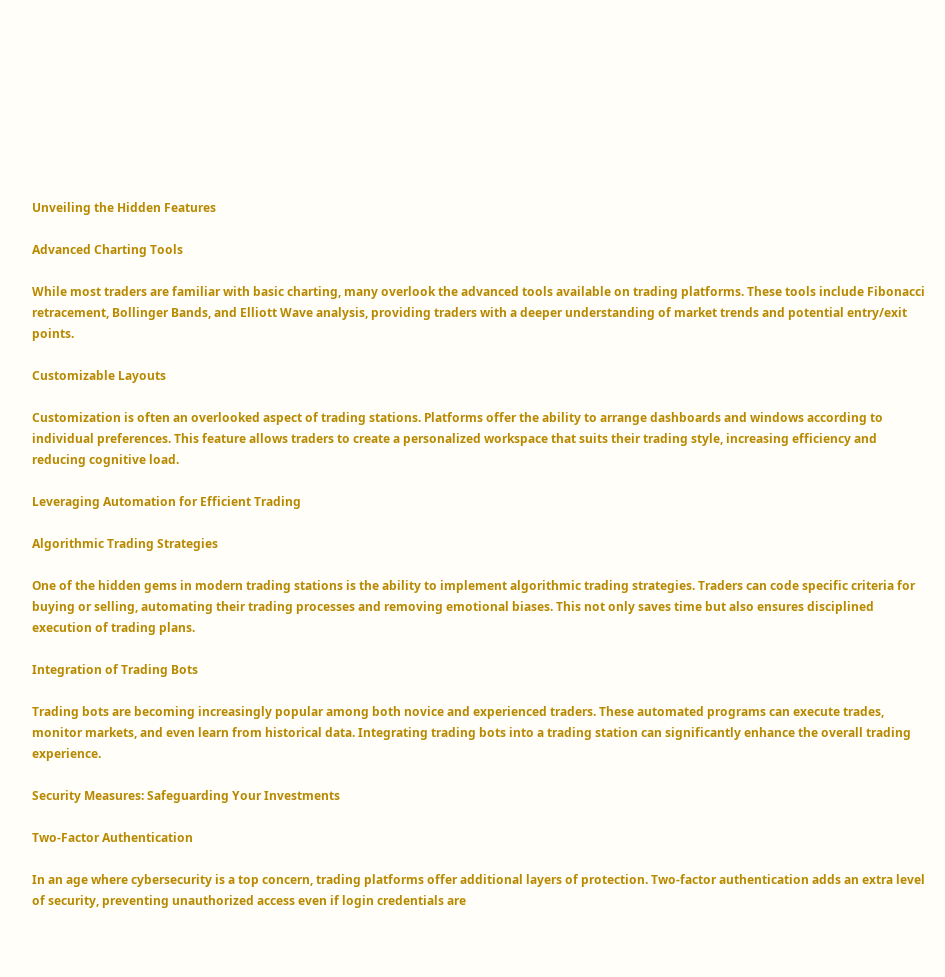Unveiling the Hidden Features

Advanced Charting Tools

While most traders are familiar with basic charting, many overlook the advanced tools available on trading platforms. These tools include Fibonacci retracement, Bollinger Bands, and Elliott Wave analysis, providing traders with a deeper understanding of market trends and potential entry/exit points.

Customizable Layouts

Customization is often an overlooked aspect of trading stations. Platforms offer the ability to arrange dashboards and windows according to individual preferences. This feature allows traders to create a personalized workspace that suits their trading style, increasing efficiency and reducing cognitive load.

Leveraging Automation for Efficient Trading

Algorithmic Trading Strategies

One of the hidden gems in modern trading stations is the ability to implement algorithmic trading strategies. Traders can code specific criteria for buying or selling, automating their trading processes and removing emotional biases. This not only saves time but also ensures disciplined execution of trading plans.

Integration of Trading Bots

Trading bots are becoming increasingly popular among both novice and experienced traders. These automated programs can execute trades, monitor markets, and even learn from historical data. Integrating trading bots into a trading station can significantly enhance the overall trading experience.

Security Measures: Safeguarding Your Investments

Two-Factor Authentication

In an age where cybersecurity is a top concern, trading platforms offer additional layers of protection. Two-factor authentication adds an extra level of security, preventing unauthorized access even if login credentials are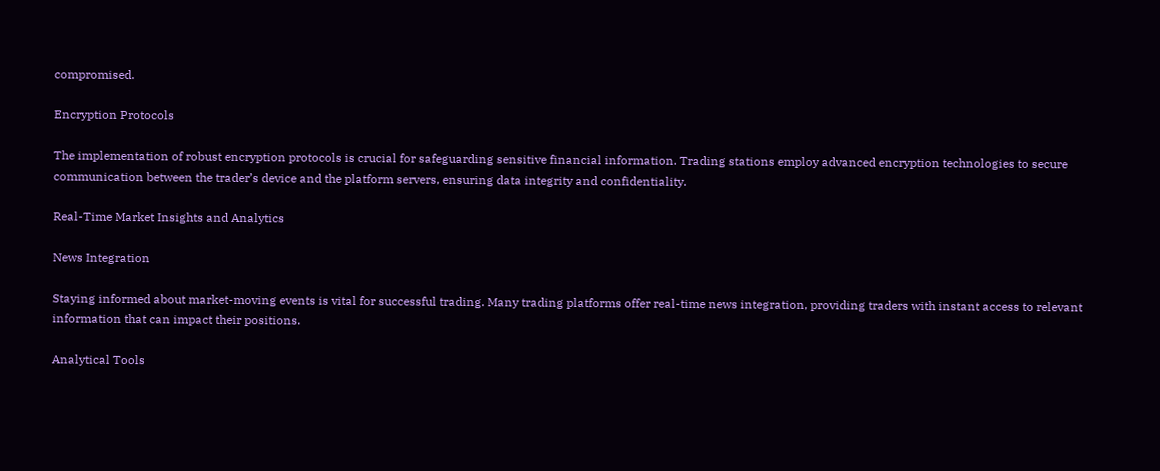compromised.

Encryption Protocols

The implementation of robust encryption protocols is crucial for safeguarding sensitive financial information. Trading stations employ advanced encryption technologies to secure communication between the trader’s device and the platform servers, ensuring data integrity and confidentiality.

Real-Time Market Insights and Analytics

News Integration

Staying informed about market-moving events is vital for successful trading. Many trading platforms offer real-time news integration, providing traders with instant access to relevant information that can impact their positions.

Analytical Tools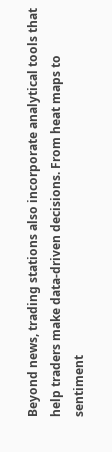Beyond news, trading stations also incorporate analytical tools that help traders make data-driven decisions. From heat maps to sentiment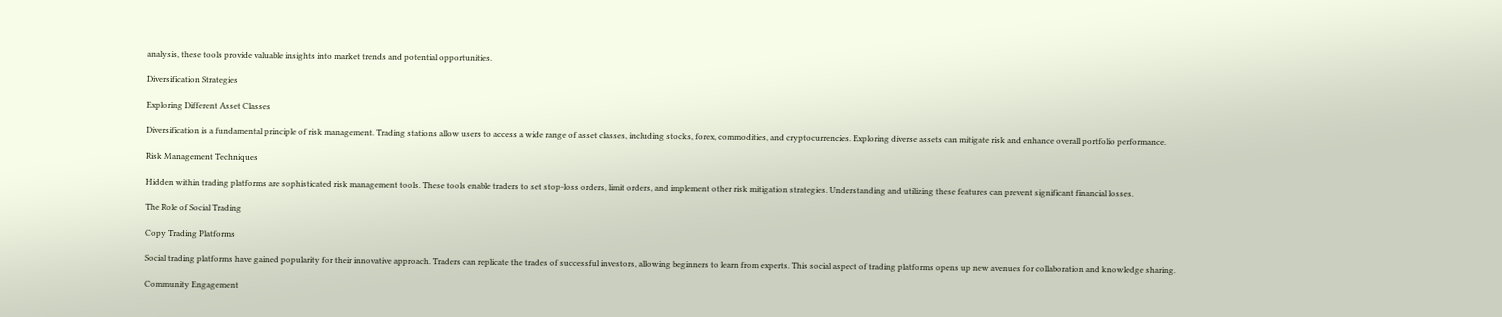analysis, these tools provide valuable insights into market trends and potential opportunities.

Diversification Strategies

Exploring Different Asset Classes

Diversification is a fundamental principle of risk management. Trading stations allow users to access a wide range of asset classes, including stocks, forex, commodities, and cryptocurrencies. Exploring diverse assets can mitigate risk and enhance overall portfolio performance.

Risk Management Techniques

Hidden within trading platforms are sophisticated risk management tools. These tools enable traders to set stop-loss orders, limit orders, and implement other risk mitigation strategies. Understanding and utilizing these features can prevent significant financial losses.

The Role of Social Trading

Copy Trading Platforms

Social trading platforms have gained popularity for their innovative approach. Traders can replicate the trades of successful investors, allowing beginners to learn from experts. This social aspect of trading platforms opens up new avenues for collaboration and knowledge sharing.

Community Engagement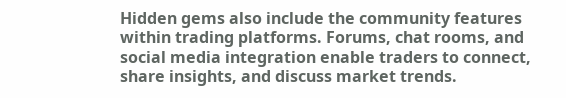Hidden gems also include the community features within trading platforms. Forums, chat rooms, and social media integration enable traders to connect, share insights, and discuss market trends.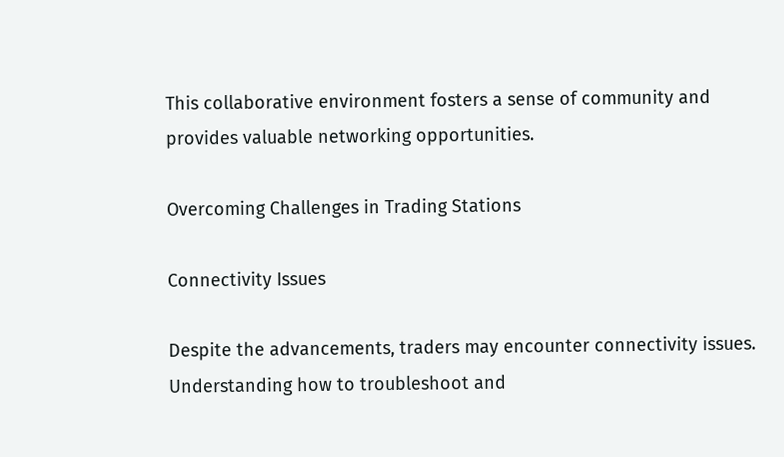This collaborative environment fosters a sense of community and provides valuable networking opportunities.

Overcoming Challenges in Trading Stations

Connectivity Issues

Despite the advancements, traders may encounter connectivity issues. Understanding how to troubleshoot and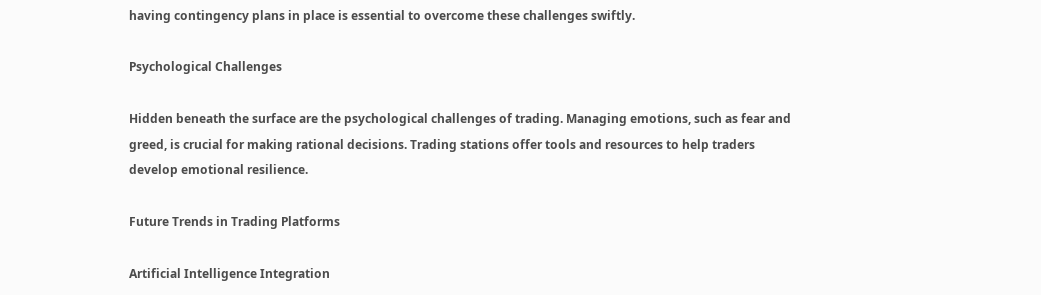having contingency plans in place is essential to overcome these challenges swiftly.

Psychological Challenges

Hidden beneath the surface are the psychological challenges of trading. Managing emotions, such as fear and greed, is crucial for making rational decisions. Trading stations offer tools and resources to help traders develop emotional resilience.

Future Trends in Trading Platforms

Artificial Intelligence Integration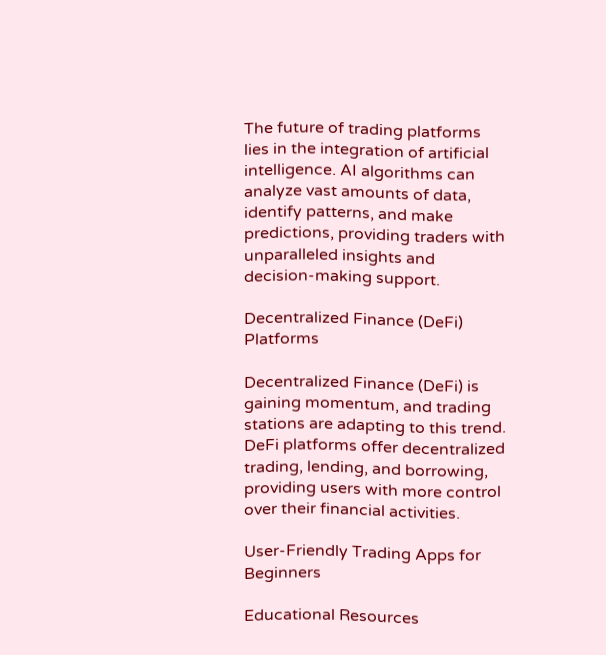The future of trading platforms lies in the integration of artificial intelligence. AI algorithms can analyze vast amounts of data, identify patterns, and make predictions, providing traders with unparalleled insights and decision-making support.

Decentralized Finance (DeFi) Platforms

Decentralized Finance (DeFi) is gaining momentum, and trading stations are adapting to this trend. DeFi platforms offer decentralized trading, lending, and borrowing, providing users with more control over their financial activities.

User-Friendly Trading Apps for Beginners

Educational Resources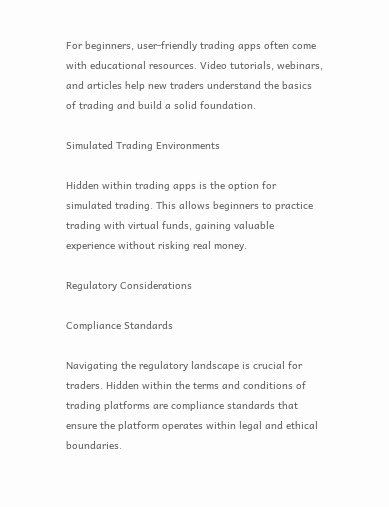For beginners, user-friendly trading apps often come with educational resources. Video tutorials, webinars, and articles help new traders understand the basics of trading and build a solid foundation.

Simulated Trading Environments

Hidden within trading apps is the option for simulated trading. This allows beginners to practice trading with virtual funds, gaining valuable experience without risking real money.

Regulatory Considerations

Compliance Standards

Navigating the regulatory landscape is crucial for traders. Hidden within the terms and conditions of trading platforms are compliance standards that ensure the platform operates within legal and ethical boundaries.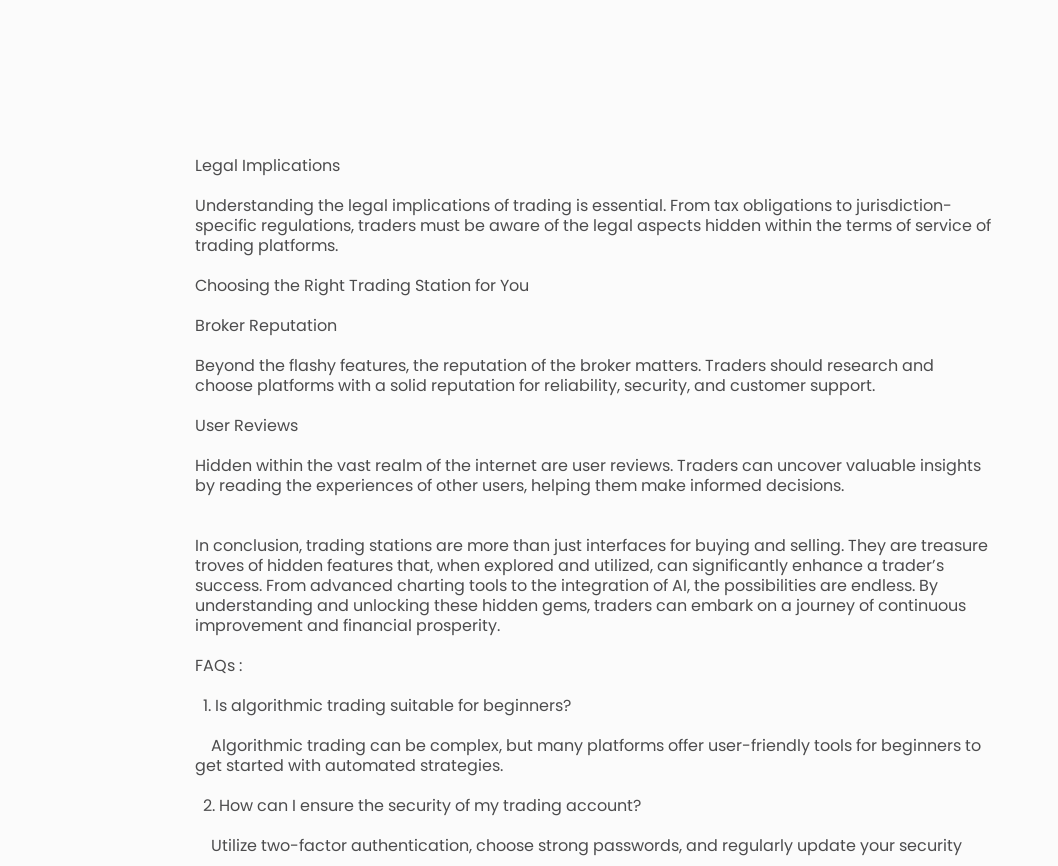Legal Implications

Understanding the legal implications of trading is essential. From tax obligations to jurisdiction-specific regulations, traders must be aware of the legal aspects hidden within the terms of service of trading platforms.

Choosing the Right Trading Station for You

Broker Reputation

Beyond the flashy features, the reputation of the broker matters. Traders should research and choose platforms with a solid reputation for reliability, security, and customer support.

User Reviews

Hidden within the vast realm of the internet are user reviews. Traders can uncover valuable insights by reading the experiences of other users, helping them make informed decisions.


In conclusion, trading stations are more than just interfaces for buying and selling. They are treasure troves of hidden features that, when explored and utilized, can significantly enhance a trader’s success. From advanced charting tools to the integration of AI, the possibilities are endless. By understanding and unlocking these hidden gems, traders can embark on a journey of continuous improvement and financial prosperity.

FAQs :

  1. Is algorithmic trading suitable for beginners?

    Algorithmic trading can be complex, but many platforms offer user-friendly tools for beginners to get started with automated strategies.

  2. How can I ensure the security of my trading account?

    Utilize two-factor authentication, choose strong passwords, and regularly update your security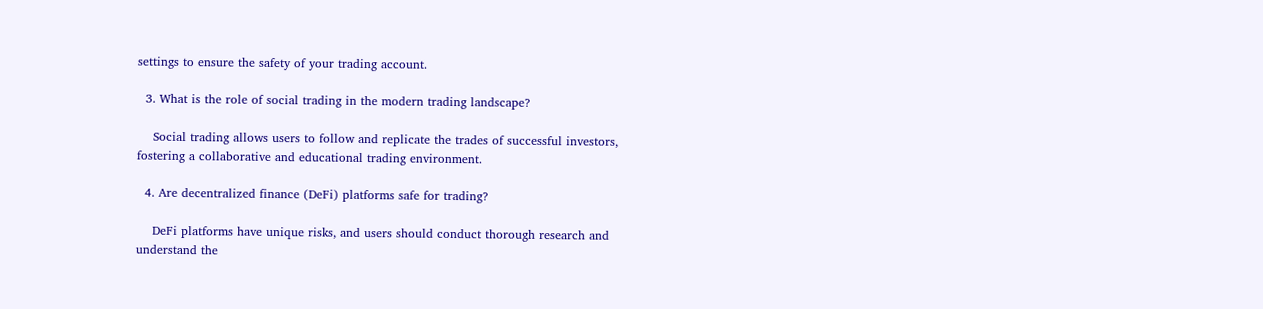settings to ensure the safety of your trading account.

  3. What is the role of social trading in the modern trading landscape?

    Social trading allows users to follow and replicate the trades of successful investors, fostering a collaborative and educational trading environment.

  4. Are decentralized finance (DeFi) platforms safe for trading?

    DeFi platforms have unique risks, and users should conduct thorough research and understand the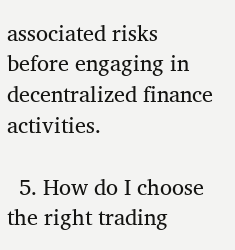associated risks before engaging in decentralized finance activities.

  5. How do I choose the right trading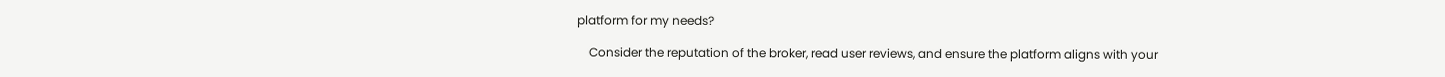platform for my needs?

    Consider the reputation of the broker, read user reviews, and ensure the platform aligns with your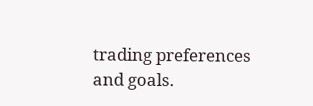trading preferences and goals.